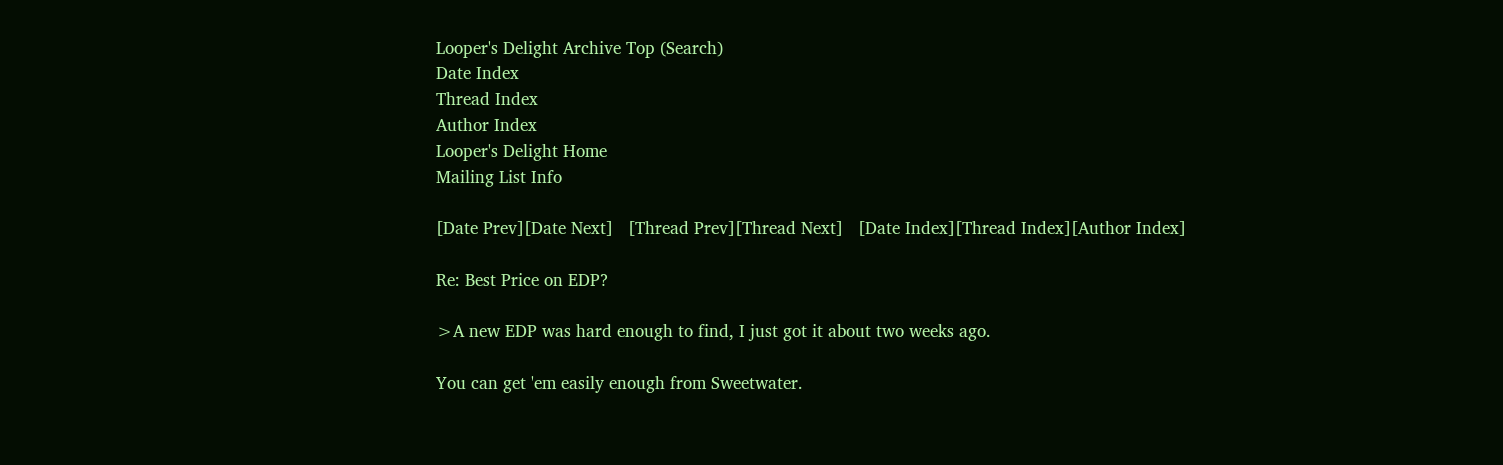Looper's Delight Archive Top (Search)
Date Index
Thread Index
Author Index
Looper's Delight Home
Mailing List Info

[Date Prev][Date Next]   [Thread Prev][Thread Next]   [Date Index][Thread Index][Author Index]

Re: Best Price on EDP?

>A new EDP was hard enough to find, I just got it about two weeks ago.

You can get 'em easily enough from Sweetwater.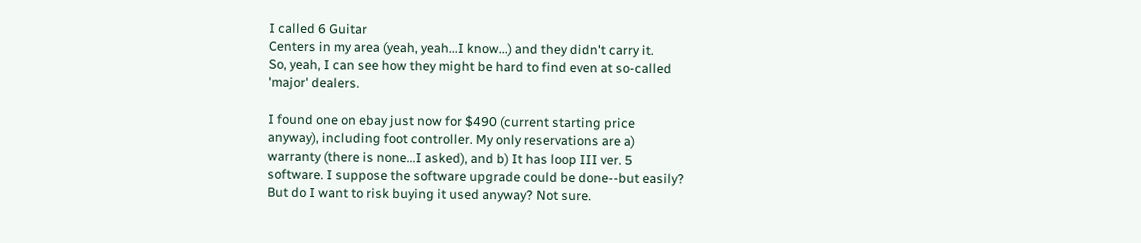I called 6 Guitar
Centers in my area (yeah, yeah...I know...) and they didn't carry it.
So, yeah, I can see how they might be hard to find even at so-called
'major' dealers.

I found one on ebay just now for $490 (current starting price
anyway), including foot controller. My only reservations are a)
warranty (there is none...I asked), and b) It has loop III ver. 5
software. I suppose the software upgrade could be done--but easily?
But do I want to risk buying it used anyway? Not sure.